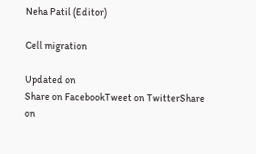Neha Patil (Editor)

Cell migration

Updated on
Share on FacebookTweet on TwitterShare on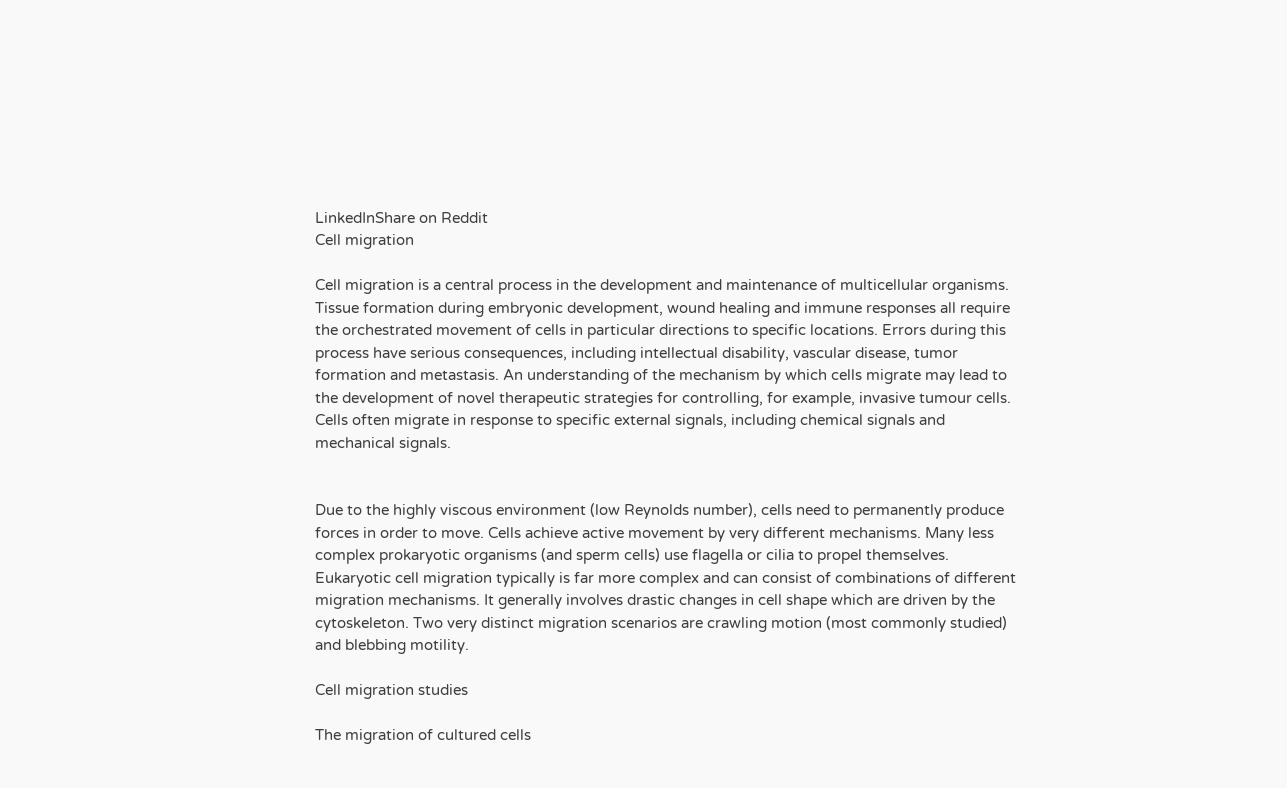LinkedInShare on Reddit
Cell migration

Cell migration is a central process in the development and maintenance of multicellular organisms. Tissue formation during embryonic development, wound healing and immune responses all require the orchestrated movement of cells in particular directions to specific locations. Errors during this process have serious consequences, including intellectual disability, vascular disease, tumor formation and metastasis. An understanding of the mechanism by which cells migrate may lead to the development of novel therapeutic strategies for controlling, for example, invasive tumour cells. Cells often migrate in response to specific external signals, including chemical signals and mechanical signals.


Due to the highly viscous environment (low Reynolds number), cells need to permanently produce forces in order to move. Cells achieve active movement by very different mechanisms. Many less complex prokaryotic organisms (and sperm cells) use flagella or cilia to propel themselves. Eukaryotic cell migration typically is far more complex and can consist of combinations of different migration mechanisms. It generally involves drastic changes in cell shape which are driven by the cytoskeleton. Two very distinct migration scenarios are crawling motion (most commonly studied) and blebbing motility.

Cell migration studies

The migration of cultured cells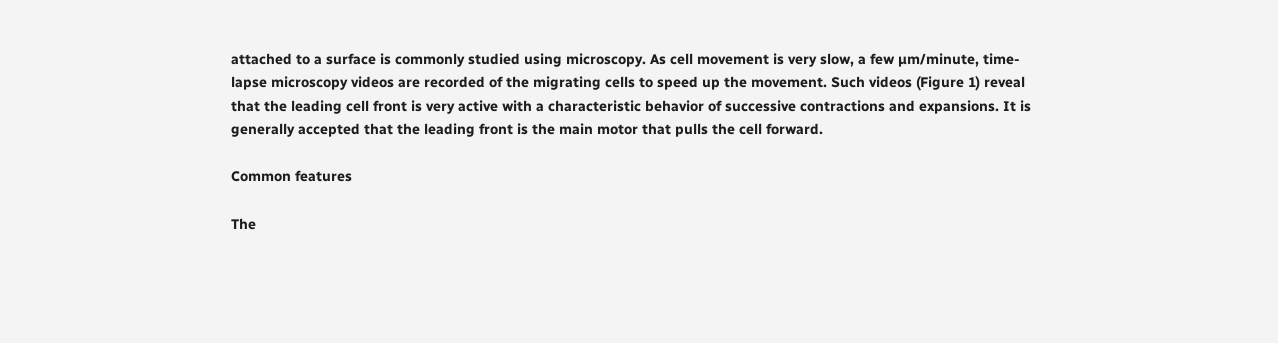attached to a surface is commonly studied using microscopy. As cell movement is very slow, a few µm/minute, time-lapse microscopy videos are recorded of the migrating cells to speed up the movement. Such videos (Figure 1) reveal that the leading cell front is very active with a characteristic behavior of successive contractions and expansions. It is generally accepted that the leading front is the main motor that pulls the cell forward.

Common features

The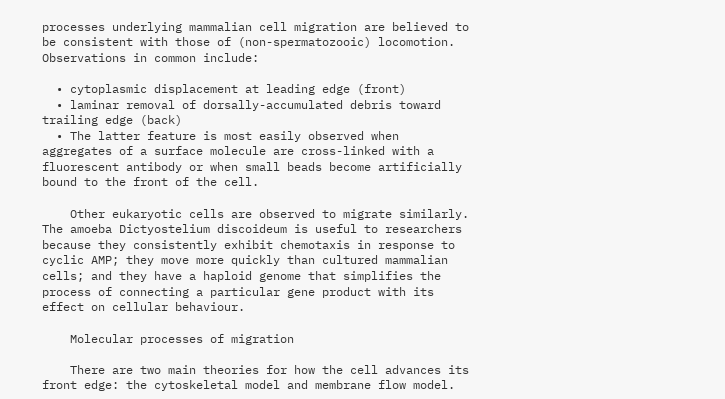processes underlying mammalian cell migration are believed to be consistent with those of (non-spermatozooic) locomotion. Observations in common include:

  • cytoplasmic displacement at leading edge (front)
  • laminar removal of dorsally-accumulated debris toward trailing edge (back)
  • The latter feature is most easily observed when aggregates of a surface molecule are cross-linked with a fluorescent antibody or when small beads become artificially bound to the front of the cell.

    Other eukaryotic cells are observed to migrate similarly. The amoeba Dictyostelium discoideum is useful to researchers because they consistently exhibit chemotaxis in response to cyclic AMP; they move more quickly than cultured mammalian cells; and they have a haploid genome that simplifies the process of connecting a particular gene product with its effect on cellular behaviour.

    Molecular processes of migration

    There are two main theories for how the cell advances its front edge: the cytoskeletal model and membrane flow model.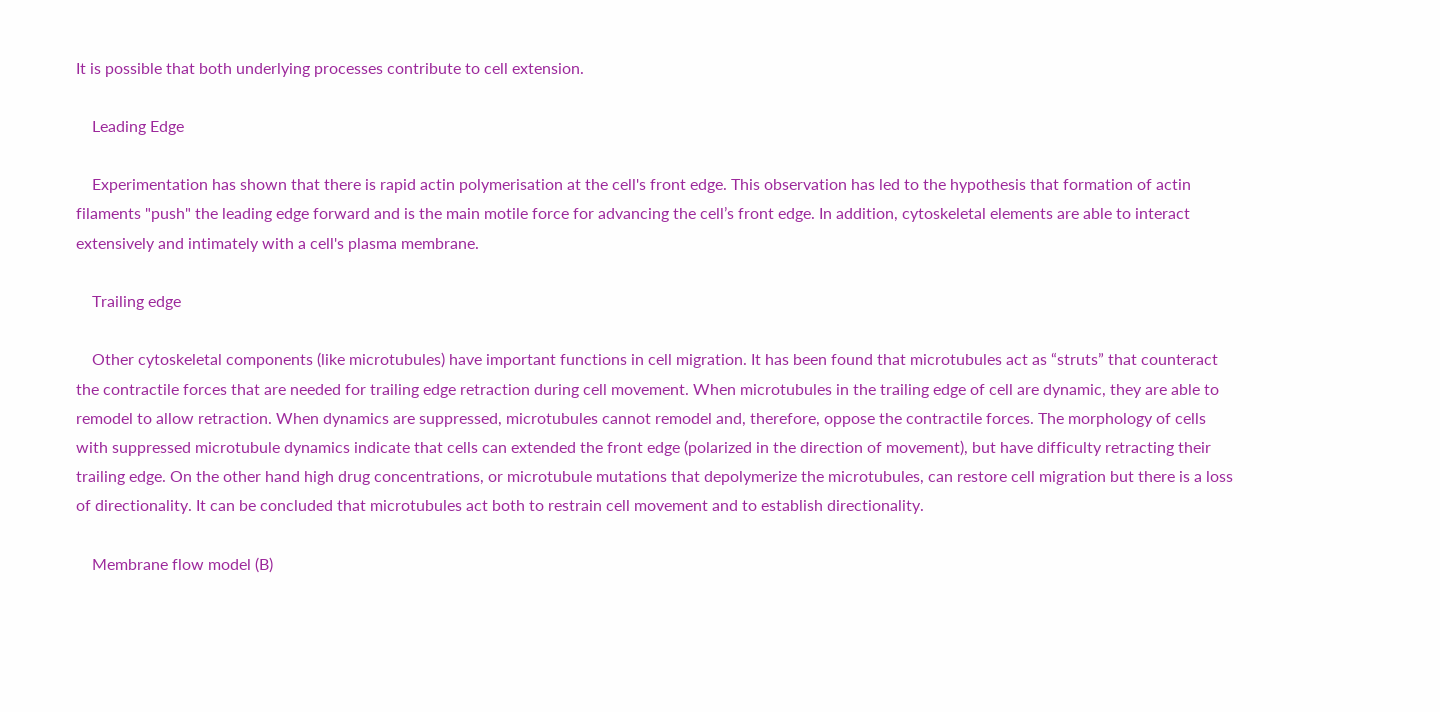It is possible that both underlying processes contribute to cell extension.

    Leading Edge

    Experimentation has shown that there is rapid actin polymerisation at the cell's front edge. This observation has led to the hypothesis that formation of actin filaments "push" the leading edge forward and is the main motile force for advancing the cell’s front edge. In addition, cytoskeletal elements are able to interact extensively and intimately with a cell's plasma membrane.

    Trailing edge

    Other cytoskeletal components (like microtubules) have important functions in cell migration. It has been found that microtubules act as “struts” that counteract the contractile forces that are needed for trailing edge retraction during cell movement. When microtubules in the trailing edge of cell are dynamic, they are able to remodel to allow retraction. When dynamics are suppressed, microtubules cannot remodel and, therefore, oppose the contractile forces. The morphology of cells with suppressed microtubule dynamics indicate that cells can extended the front edge (polarized in the direction of movement), but have difficulty retracting their trailing edge. On the other hand high drug concentrations, or microtubule mutations that depolymerize the microtubules, can restore cell migration but there is a loss of directionality. It can be concluded that microtubules act both to restrain cell movement and to establish directionality.

    Membrane flow model (B)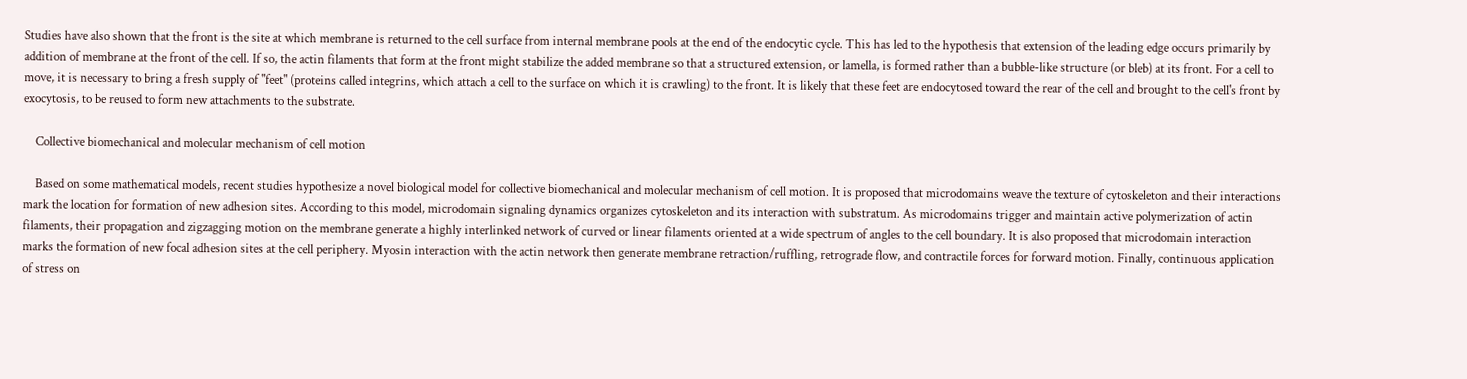Studies have also shown that the front is the site at which membrane is returned to the cell surface from internal membrane pools at the end of the endocytic cycle. This has led to the hypothesis that extension of the leading edge occurs primarily by addition of membrane at the front of the cell. If so, the actin filaments that form at the front might stabilize the added membrane so that a structured extension, or lamella, is formed rather than a bubble-like structure (or bleb) at its front. For a cell to move, it is necessary to bring a fresh supply of "feet" (proteins called integrins, which attach a cell to the surface on which it is crawling) to the front. It is likely that these feet are endocytosed toward the rear of the cell and brought to the cell's front by exocytosis, to be reused to form new attachments to the substrate.

    Collective biomechanical and molecular mechanism of cell motion

    Based on some mathematical models, recent studies hypothesize a novel biological model for collective biomechanical and molecular mechanism of cell motion. It is proposed that microdomains weave the texture of cytoskeleton and their interactions mark the location for formation of new adhesion sites. According to this model, microdomain signaling dynamics organizes cytoskeleton and its interaction with substratum. As microdomains trigger and maintain active polymerization of actin filaments, their propagation and zigzagging motion on the membrane generate a highly interlinked network of curved or linear filaments oriented at a wide spectrum of angles to the cell boundary. It is also proposed that microdomain interaction marks the formation of new focal adhesion sites at the cell periphery. Myosin interaction with the actin network then generate membrane retraction/ruffling, retrograde flow, and contractile forces for forward motion. Finally, continuous application of stress on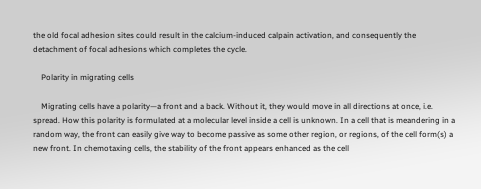the old focal adhesion sites could result in the calcium-induced calpain activation, and consequently the detachment of focal adhesions which completes the cycle.

    Polarity in migrating cells

    Migrating cells have a polarity—a front and a back. Without it, they would move in all directions at once, i.e. spread. How this polarity is formulated at a molecular level inside a cell is unknown. In a cell that is meandering in a random way, the front can easily give way to become passive as some other region, or regions, of the cell form(s) a new front. In chemotaxing cells, the stability of the front appears enhanced as the cell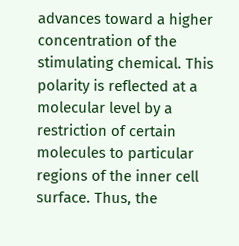advances toward a higher concentration of the stimulating chemical. This polarity is reflected at a molecular level by a restriction of certain molecules to particular regions of the inner cell surface. Thus, the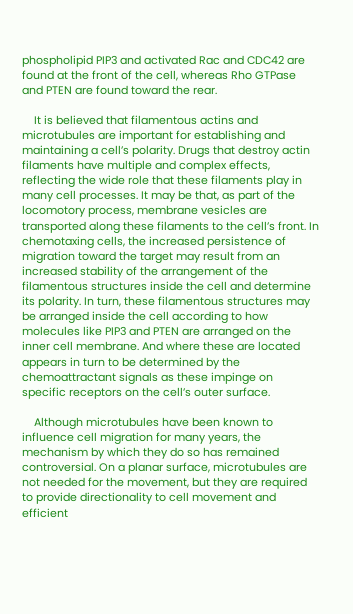phospholipid PIP3 and activated Rac and CDC42 are found at the front of the cell, whereas Rho GTPase and PTEN are found toward the rear.

    It is believed that filamentous actins and microtubules are important for establishing and maintaining a cell’s polarity. Drugs that destroy actin filaments have multiple and complex effects, reflecting the wide role that these filaments play in many cell processes. It may be that, as part of the locomotory process, membrane vesicles are transported along these filaments to the cell’s front. In chemotaxing cells, the increased persistence of migration toward the target may result from an increased stability of the arrangement of the filamentous structures inside the cell and determine its polarity. In turn, these filamentous structures may be arranged inside the cell according to how molecules like PIP3 and PTEN are arranged on the inner cell membrane. And where these are located appears in turn to be determined by the chemoattractant signals as these impinge on specific receptors on the cell’s outer surface.

    Although microtubules have been known to influence cell migration for many years, the mechanism by which they do so has remained controversial. On a planar surface, microtubules are not needed for the movement, but they are required to provide directionality to cell movement and efficient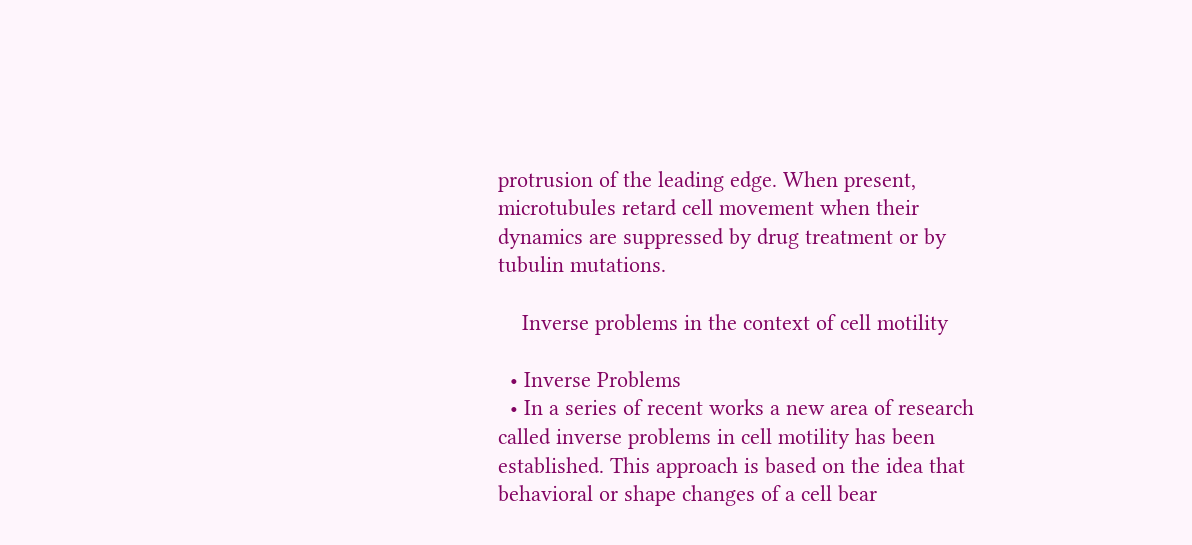protrusion of the leading edge. When present, microtubules retard cell movement when their dynamics are suppressed by drug treatment or by tubulin mutations.

    Inverse problems in the context of cell motility

  • Inverse Problems
  • In a series of recent works a new area of research called inverse problems in cell motility has been established. This approach is based on the idea that behavioral or shape changes of a cell bear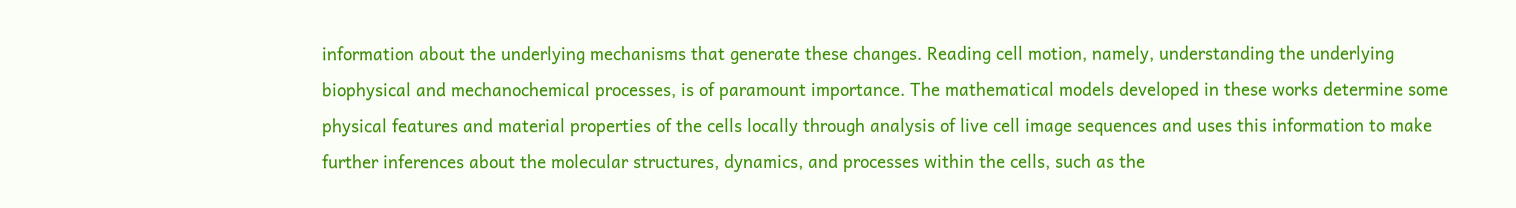information about the underlying mechanisms that generate these changes. Reading cell motion, namely, understanding the underlying biophysical and mechanochemical processes, is of paramount importance. The mathematical models developed in these works determine some physical features and material properties of the cells locally through analysis of live cell image sequences and uses this information to make further inferences about the molecular structures, dynamics, and processes within the cells, such as the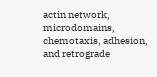actin network, microdomains, chemotaxis, adhesion, and retrograde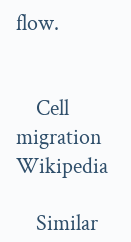flow.


    Cell migration Wikipedia

    Similar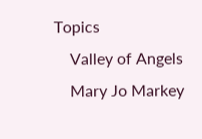Topics
    Valley of Angels
    Mary Jo Markey